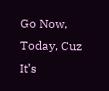Go Now, Today, Cuz It’s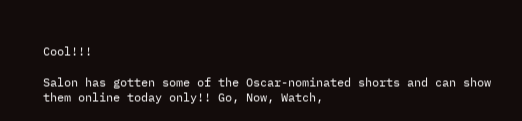Cool!!!

Salon has gotten some of the Oscar-nominated shorts and can show them online today only!! Go, Now, Watch,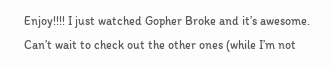Enjoy!!!! I just watched Gopher Broke and it’s awesome. Can’t wait to check out the other ones (while I’m not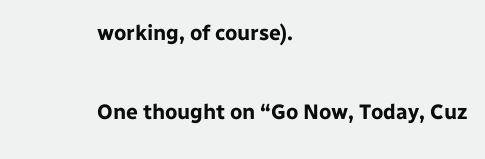working, of course).

One thought on “Go Now, Today, Cuz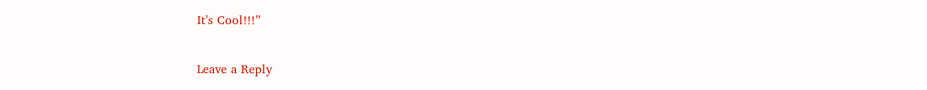It’s Cool!!!”

Leave a Reply